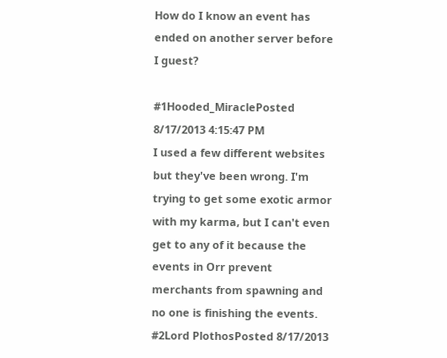How do I know an event has ended on another server before I guest?

#1Hooded_MiraclePosted 8/17/2013 4:15:47 PM
I used a few different websites but they've been wrong. I'm trying to get some exotic armor with my karma, but I can't even get to any of it because the events in Orr prevent merchants from spawning and no one is finishing the events.
#2Lord PlothosPosted 8/17/2013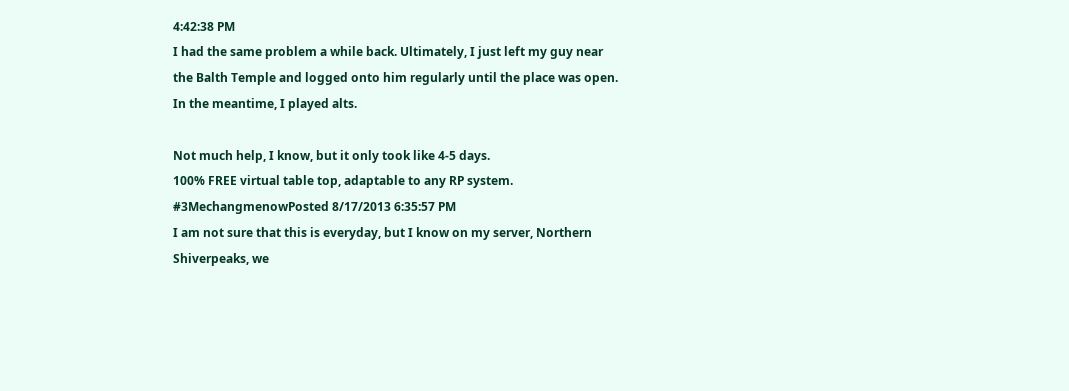4:42:38 PM
I had the same problem a while back. Ultimately, I just left my guy near the Balth Temple and logged onto him regularly until the place was open. In the meantime, I played alts.

Not much help, I know, but it only took like 4-5 days.
100% FREE virtual table top, adaptable to any RP system.
#3MechangmenowPosted 8/17/2013 6:35:57 PM
I am not sure that this is everyday, but I know on my server, Northern Shiverpeaks, we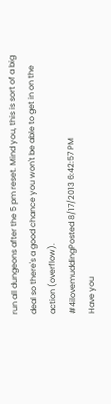run all dungeons after the 5 pm reset. Mind you, this is sort of a big deal so there's a good chance you won't be able to get in on the action (overflow).
#4ilovemuddingPosted 8/17/2013 6:42:57 PM
Have you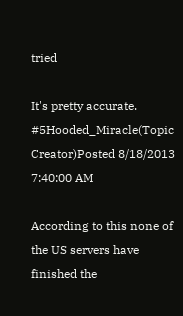tried

It's pretty accurate.
#5Hooded_Miracle(Topic Creator)Posted 8/18/2013 7:40:00 AM

According to this none of the US servers have finished the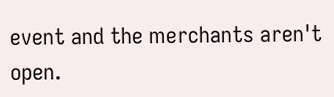event and the merchants aren't open.